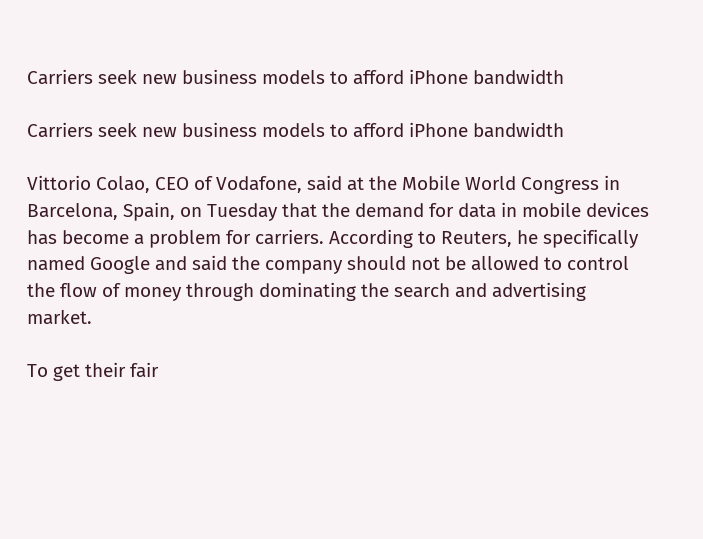Carriers seek new business models to afford iPhone bandwidth

Carriers seek new business models to afford iPhone bandwidth

Vittorio Colao, CEO of Vodafone, said at the Mobile World Congress in Barcelona, Spain, on Tuesday that the demand for data in mobile devices has become a problem for carriers. According to Reuters, he specifically named Google and said the company should not be allowed to control the flow of money through dominating the search and advertising market.

To get their fair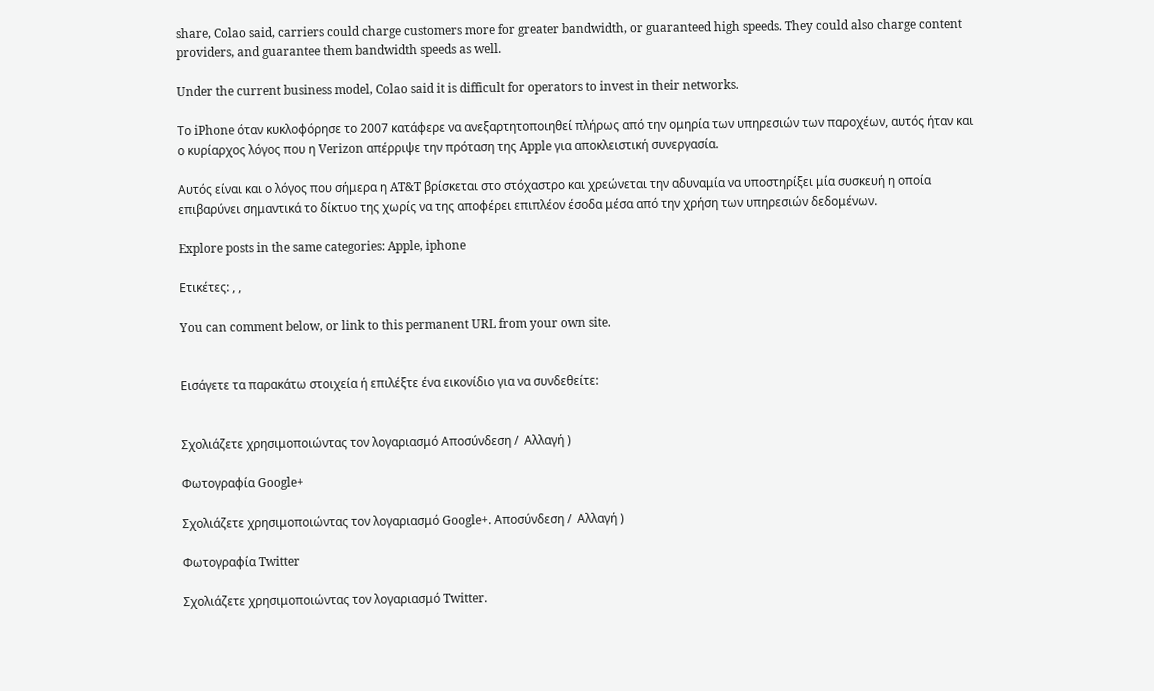share, Colao said, carriers could charge customers more for greater bandwidth, or guaranteed high speeds. They could also charge content providers, and guarantee them bandwidth speeds as well.

Under the current business model, Colao said it is difficult for operators to invest in their networks.

Το iPhone όταν κυκλοφόρησε το 2007 κατάφερε να ανεξαρτητοποιηθεί πλήρως από την ομηρία των υπηρεσιών των παροχέων, αυτός ήταν και ο κυρίαρχος λόγος που η Verizon απέρριψε την πρόταση της Apple για αποκλειστική συνεργασία.

Αυτός είναι και ο λόγος που σήμερα η AT&T βρίσκεται στο στόχαστρο και χρεώνεται την αδυναμία να υποστηρίξει μία συσκευή η οποία επιβαρύνει σημαντικά το δίκτυο της χωρίς να της αποφέρει επιπλέον έσοδα μέσα από την χρήση των υπηρεσιών δεδομένων.

Explore posts in the same categories: Apple, iphone

Ετικέτες: , ,

You can comment below, or link to this permanent URL from your own site.


Εισάγετε τα παρακάτω στοιχεία ή επιλέξτε ένα εικονίδιο για να συνδεθείτε:


Σχολιάζετε χρησιμοποιώντας τον λογαριασμό Αποσύνδεση /  Αλλαγή )

Φωτογραφία Google+

Σχολιάζετε χρησιμοποιώντας τον λογαριασμό Google+. Αποσύνδεση /  Αλλαγή )

Φωτογραφία Twitter

Σχολιάζετε χρησιμοποιώντας τον λογαριασμό Twitter.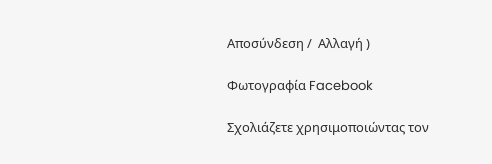Αποσύνδεση /  Αλλαγή )

Φωτογραφία Facebook

Σχολιάζετε χρησιμοποιώντας τον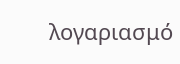λογαριασμό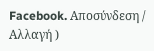Facebook. Αποσύνδεση /  Αλλαγή )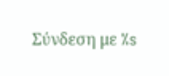Σύνδεση με %s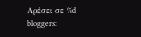Αρέσει σε %d bloggers: